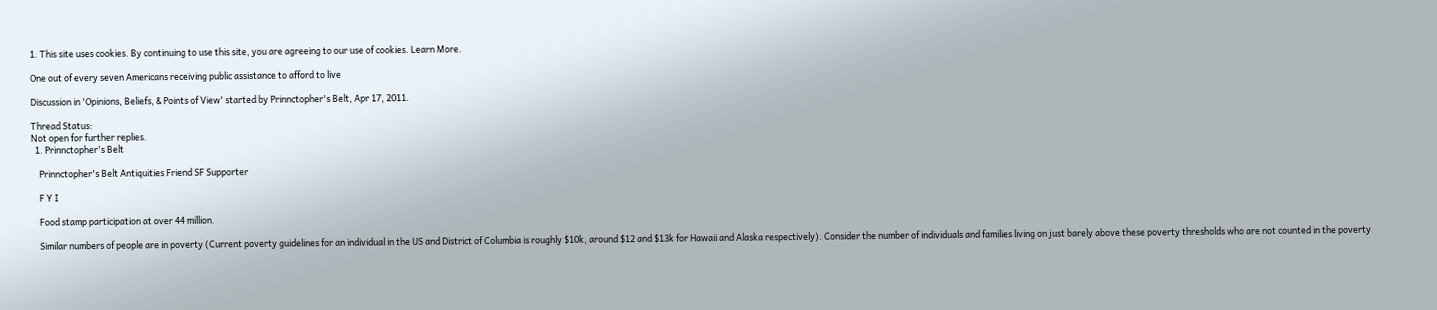1. This site uses cookies. By continuing to use this site, you are agreeing to our use of cookies. Learn More.

One out of every seven Americans receiving public assistance to afford to live

Discussion in 'Opinions, Beliefs, & Points of View' started by Prinnctopher's Belt, Apr 17, 2011.

Thread Status:
Not open for further replies.
  1. Prinnctopher's Belt

    Prinnctopher's Belt Antiquities Friend SF Supporter

    F Y I

    Food stamp participation at over 44 million.

    Similar numbers of people are in poverty (Current poverty guidelines for an individual in the US and District of Columbia is roughly $10k, around $12 and $13k for Hawaii and Alaska respectively). Consider the number of individuals and families living on just barely above these poverty thresholds who are not counted in the poverty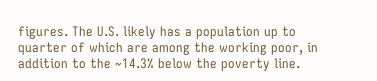figures. The U.S. likely has a population up to quarter of which are among the working poor, in addition to the ~14.3% below the poverty line.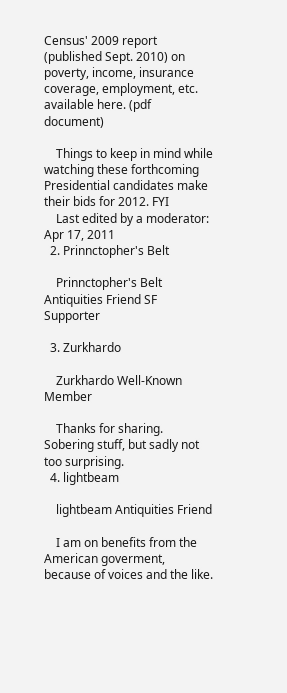Census' 2009 report (published Sept. 2010) on poverty, income, insurance coverage, employment, etc. available here. (pdf document)

    Things to keep in mind while watching these forthcoming Presidential candidates make their bids for 2012. FYI
    Last edited by a moderator: Apr 17, 2011
  2. Prinnctopher's Belt

    Prinnctopher's Belt Antiquities Friend SF Supporter

  3. Zurkhardo

    Zurkhardo Well-Known Member

    Thanks for sharing. Sobering stuff, but sadly not too surprising.
  4. lightbeam

    lightbeam Antiquities Friend

    I am on benefits from the American goverment, because of voices and the like.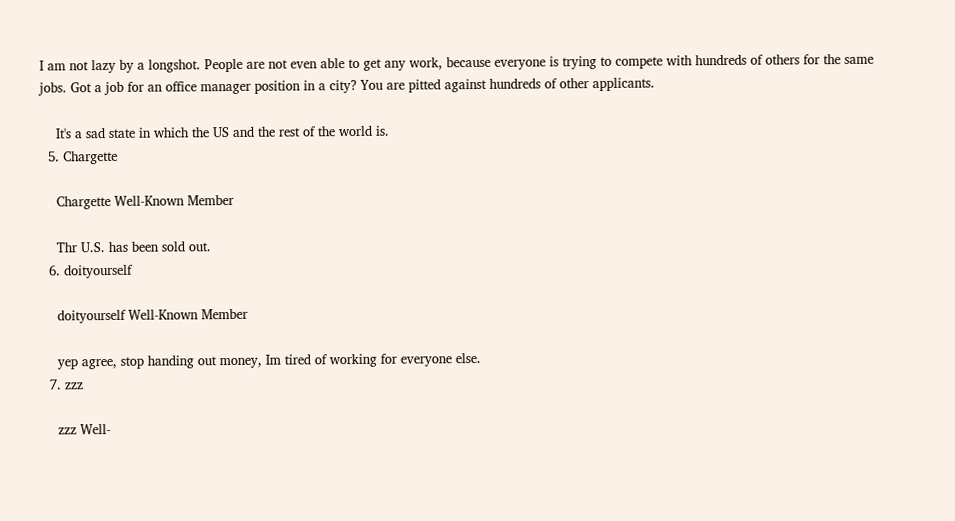I am not lazy by a longshot. People are not even able to get any work, because everyone is trying to compete with hundreds of others for the same jobs. Got a job for an office manager position in a city? You are pitted against hundreds of other applicants.

    It's a sad state in which the US and the rest of the world is.
  5. Chargette

    Chargette Well-Known Member

    Thr U.S. has been sold out.
  6. doityourself

    doityourself Well-Known Member

    yep agree, stop handing out money, Im tired of working for everyone else.
  7. zzz

    zzz Well-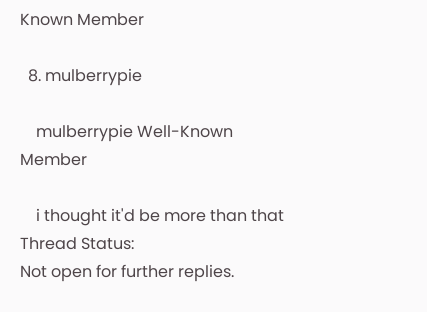Known Member

  8. mulberrypie

    mulberrypie Well-Known Member

    i thought it'd be more than that
Thread Status:
Not open for further replies.